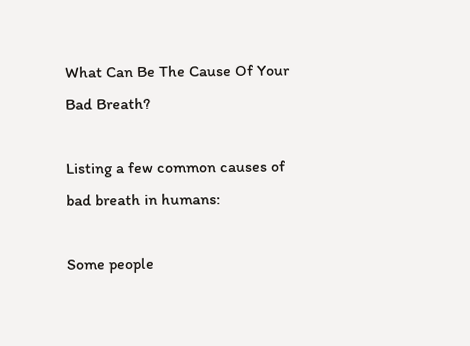What Can Be The Cause Of Your Bad Breath?

Listing a few common causes of bad breath in humans:

Some people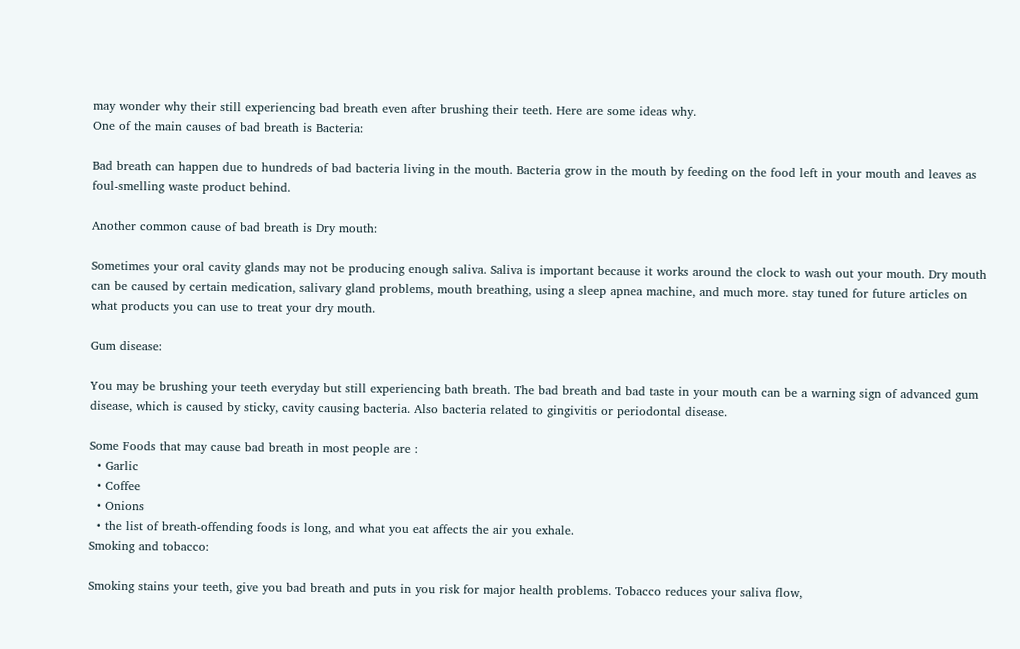may wonder why their still experiencing bad breath even after brushing their teeth. Here are some ideas why.
One of the main causes of bad breath is Bacteria:

Bad breath can happen due to hundreds of bad bacteria living in the mouth. Bacteria grow in the mouth by feeding on the food left in your mouth and leaves as foul-smelling waste product behind.

Another common cause of bad breath is Dry mouth:

Sometimes your oral cavity glands may not be producing enough saliva. Saliva is important because it works around the clock to wash out your mouth. Dry mouth can be caused by certain medication, salivary gland problems, mouth breathing, using a sleep apnea machine, and much more. stay tuned for future articles on what products you can use to treat your dry mouth.

Gum disease:

You may be brushing your teeth everyday but still experiencing bath breath. The bad breath and bad taste in your mouth can be a warning sign of advanced gum disease, which is caused by sticky, cavity causing bacteria. Also bacteria related to gingivitis or periodontal disease.

Some Foods that may cause bad breath in most people are :
  • Garlic
  • Coffee
  • Onions
  • the list of breath-offending foods is long, and what you eat affects the air you exhale.
Smoking and tobacco:

Smoking stains your teeth, give you bad breath and puts in you risk for major health problems. Tobacco reduces your saliva flow,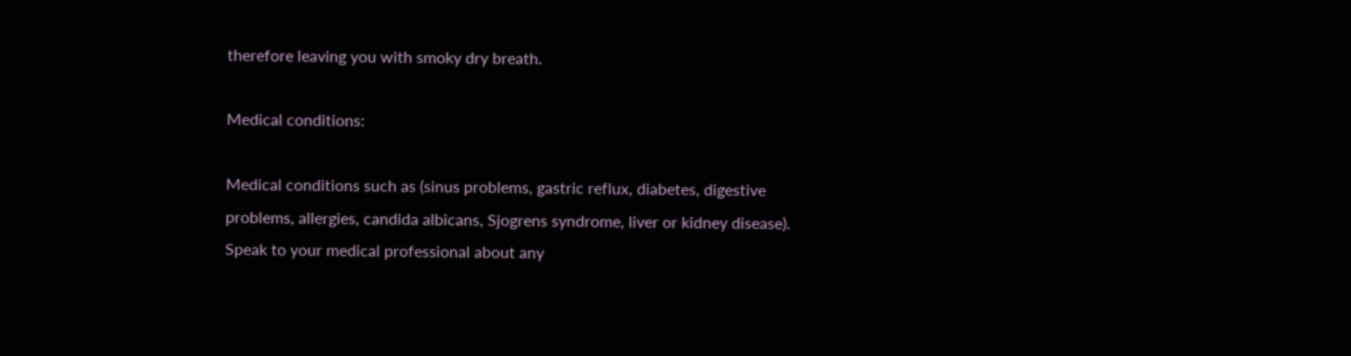therefore leaving you with smoky dry breath.

Medical conditions:

Medical conditions such as (sinus problems, gastric reflux, diabetes, digestive problems, allergies, candida albicans, Sjogrens syndrome, liver or kidney disease). Speak to your medical professional about any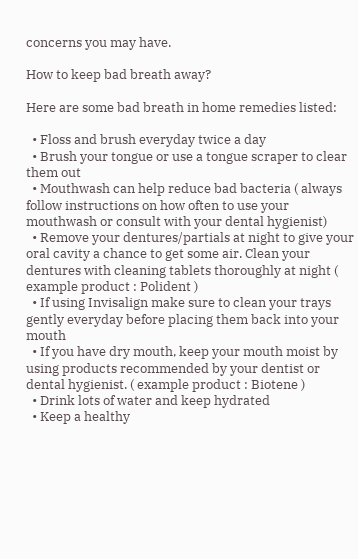concerns you may have.

How to keep bad breath away?

Here are some bad breath in home remedies listed:

  • Floss and brush everyday twice a day
  • Brush your tongue or use a tongue scraper to clear them out
  • Mouthwash can help reduce bad bacteria ( always follow instructions on how often to use your mouthwash or consult with your dental hygienist)
  • Remove your dentures/partials at night to give your oral cavity a chance to get some air. Clean your dentures with cleaning tablets thoroughly at night ( example product : Polident )
  • If using Invisalign make sure to clean your trays gently everyday before placing them back into your mouth
  • If you have dry mouth, keep your mouth moist by using products recommended by your dentist or dental hygienist. ( example product : Biotene )
  • Drink lots of water and keep hydrated
  • Keep a healthy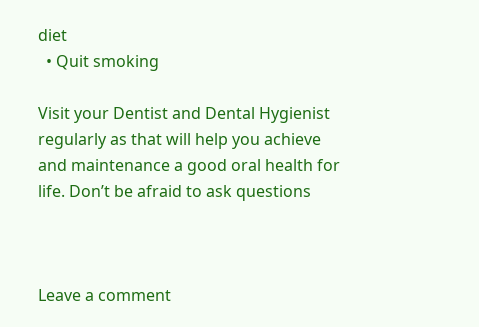diet
  • Quit smoking

Visit your Dentist and Dental Hygienist regularly as that will help you achieve and maintenance a good oral health for life. Don’t be afraid to ask questions



Leave a comment